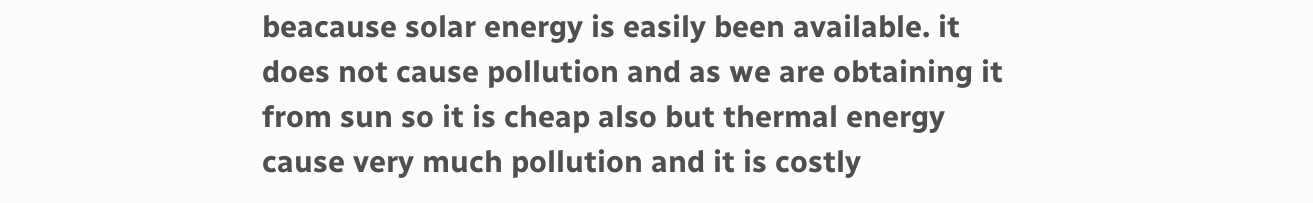beacause solar energy is easily been available. it does not cause pollution and as we are obtaining it from sun so it is cheap also but thermal energy cause very much pollution and it is costly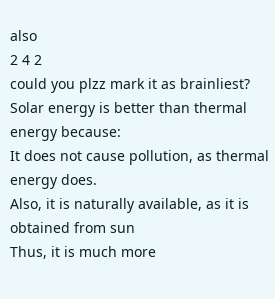also
2 4 2
could you plzz mark it as brainliest?
Solar energy is better than thermal energy because:
It does not cause pollution, as thermal energy does.
Also, it is naturally available, as it is obtained from sun
Thus, it is much more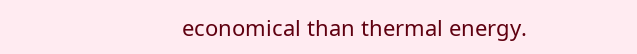economical than thermal energy.